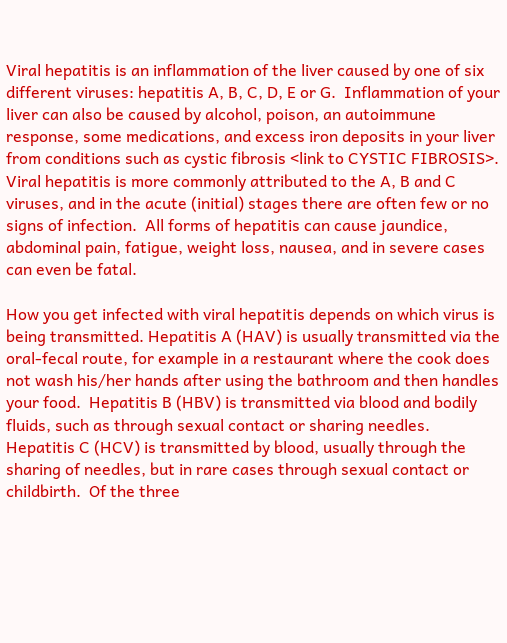Viral hepatitis is an inflammation of the liver caused by one of six different viruses: hepatitis A, B, C, D, E or G.  Inflammation of your liver can also be caused by alcohol, poison, an autoimmune response, some medications, and excess iron deposits in your liver from conditions such as cystic fibrosis <link to CYSTIC FIBROSIS>. Viral hepatitis is more commonly attributed to the A, B and C viruses, and in the acute (initial) stages there are often few or no signs of infection.  All forms of hepatitis can cause jaundice, abdominal pain, fatigue, weight loss, nausea, and in severe cases can even be fatal.

How you get infected with viral hepatitis depends on which virus is being transmitted. Hepatitis A (HAV) is usually transmitted via the oral-fecal route, for example in a restaurant where the cook does not wash his/her hands after using the bathroom and then handles your food.  Hepatitis B (HBV) is transmitted via blood and bodily fluids, such as through sexual contact or sharing needles. Hepatitis C (HCV) is transmitted by blood, usually through the sharing of needles, but in rare cases through sexual contact or childbirth.  Of the three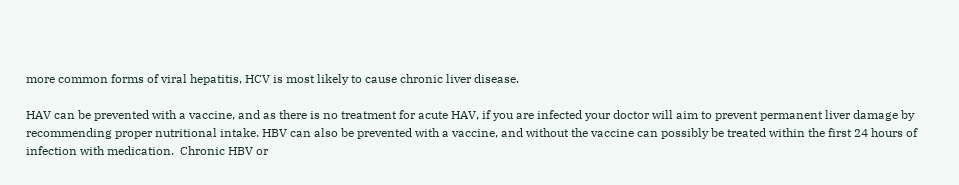more common forms of viral hepatitis, HCV is most likely to cause chronic liver disease.

HAV can be prevented with a vaccine, and as there is no treatment for acute HAV, if you are infected your doctor will aim to prevent permanent liver damage by recommending proper nutritional intake. HBV can also be prevented with a vaccine, and without the vaccine can possibly be treated within the first 24 hours of infection with medication.  Chronic HBV or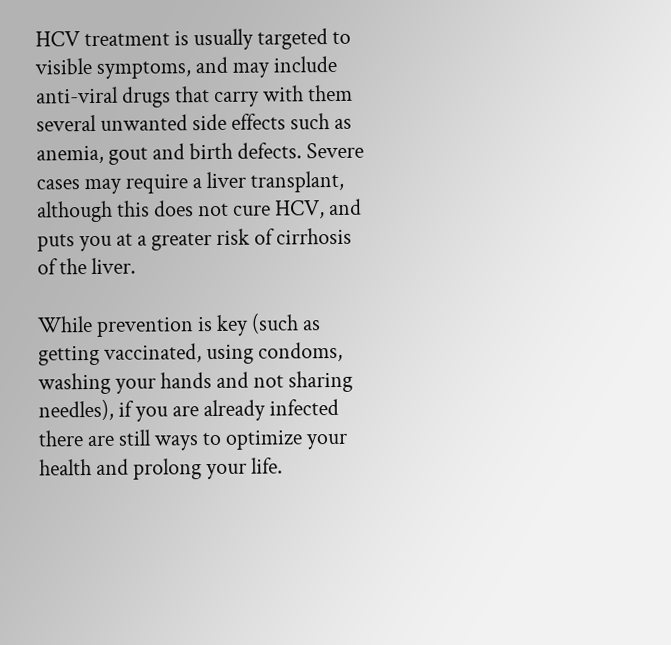HCV treatment is usually targeted to visible symptoms, and may include anti-viral drugs that carry with them several unwanted side effects such as anemia, gout and birth defects. Severe cases may require a liver transplant, although this does not cure HCV, and puts you at a greater risk of cirrhosis of the liver.

While prevention is key (such as getting vaccinated, using condoms, washing your hands and not sharing needles), if you are already infected there are still ways to optimize your health and prolong your life.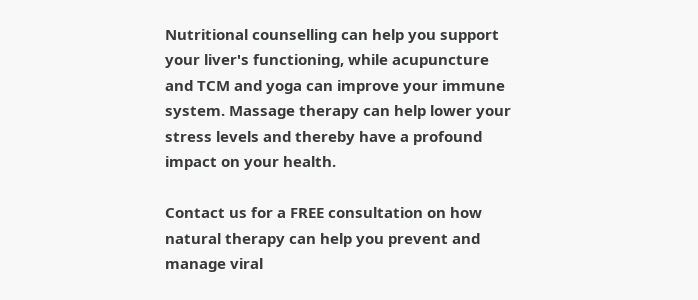Nutritional counselling can help you support your liver's functioning, while acupuncture and TCM and yoga can improve your immune system. Massage therapy can help lower your stress levels and thereby have a profound impact on your health.

Contact us for a FREE consultation on how natural therapy can help you prevent and manage viral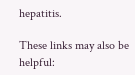hepatitis.

These links may also be helpful: